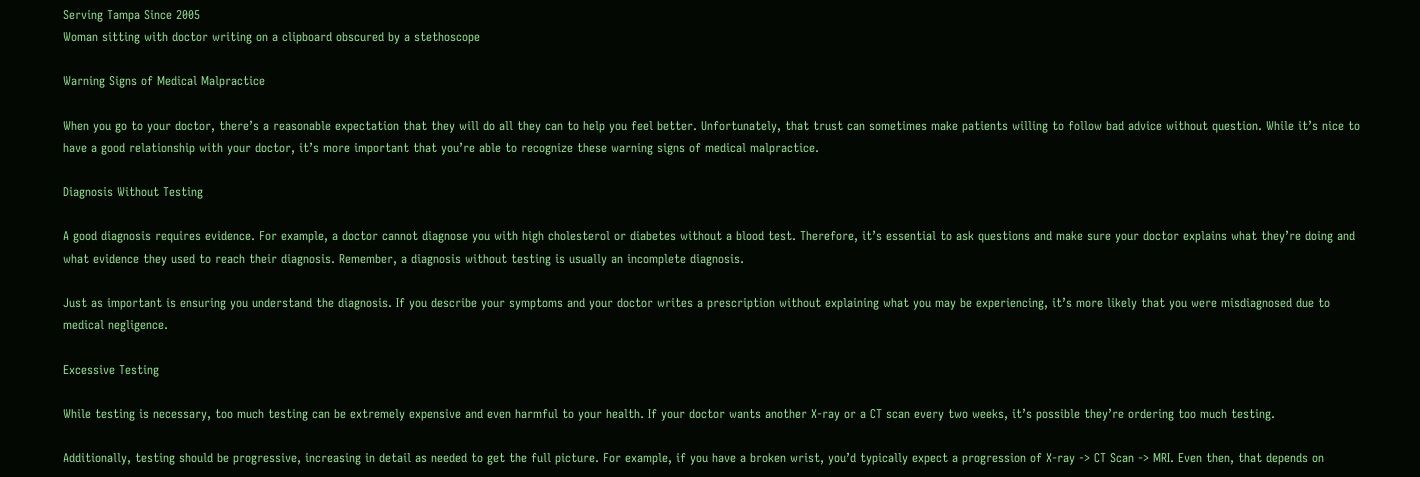Serving Tampa Since 2005
Woman sitting with doctor writing on a clipboard obscured by a stethoscope

Warning Signs of Medical Malpractice

When you go to your doctor, there’s a reasonable expectation that they will do all they can to help you feel better. Unfortunately, that trust can sometimes make patients willing to follow bad advice without question. While it’s nice to have a good relationship with your doctor, it’s more important that you’re able to recognize these warning signs of medical malpractice.

Diagnosis Without Testing

A good diagnosis requires evidence. For example, a doctor cannot diagnose you with high cholesterol or diabetes without a blood test. Therefore, it’s essential to ask questions and make sure your doctor explains what they’re doing and what evidence they used to reach their diagnosis. Remember, a diagnosis without testing is usually an incomplete diagnosis.

Just as important is ensuring you understand the diagnosis. If you describe your symptoms and your doctor writes a prescription without explaining what you may be experiencing, it’s more likely that you were misdiagnosed due to medical negligence.

Excessive Testing

While testing is necessary, too much testing can be extremely expensive and even harmful to your health. If your doctor wants another X-ray or a CT scan every two weeks, it’s possible they’re ordering too much testing.

Additionally, testing should be progressive, increasing in detail as needed to get the full picture. For example, if you have a broken wrist, you’d typically expect a progression of X-ray -> CT Scan -> MRI. Even then, that depends on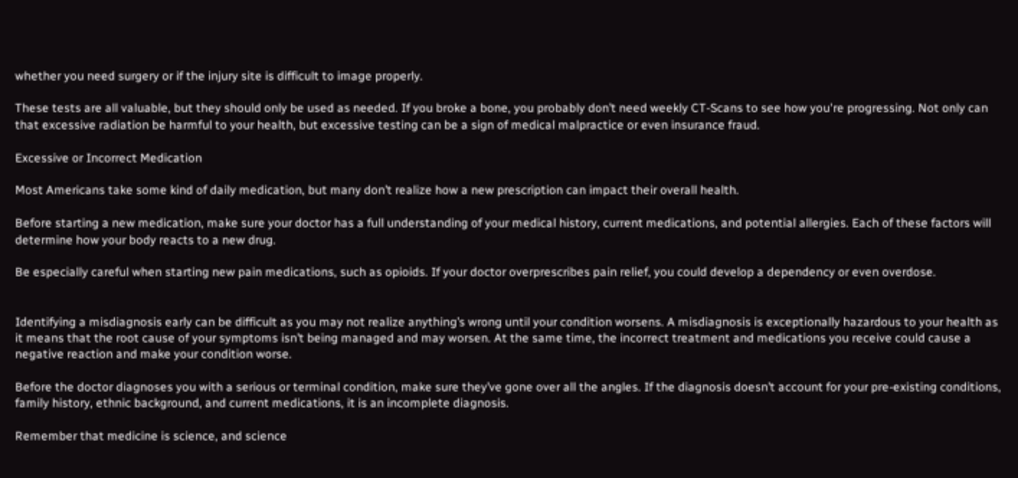whether you need surgery or if the injury site is difficult to image properly.

These tests are all valuable, but they should only be used as needed. If you broke a bone, you probably don’t need weekly CT-Scans to see how you're progressing. Not only can that excessive radiation be harmful to your health, but excessive testing can be a sign of medical malpractice or even insurance fraud.

Excessive or Incorrect Medication

Most Americans take some kind of daily medication, but many don’t realize how a new prescription can impact their overall health.

Before starting a new medication, make sure your doctor has a full understanding of your medical history, current medications, and potential allergies. Each of these factors will determine how your body reacts to a new drug.

Be especially careful when starting new pain medications, such as opioids. If your doctor overprescribes pain relief, you could develop a dependency or even overdose.


Identifying a misdiagnosis early can be difficult as you may not realize anything’s wrong until your condition worsens. A misdiagnosis is exceptionally hazardous to your health as it means that the root cause of your symptoms isn’t being managed and may worsen. At the same time, the incorrect treatment and medications you receive could cause a negative reaction and make your condition worse.

Before the doctor diagnoses you with a serious or terminal condition, make sure they’ve gone over all the angles. If the diagnosis doesn’t account for your pre-existing conditions, family history, ethnic background, and current medications, it is an incomplete diagnosis.

Remember that medicine is science, and science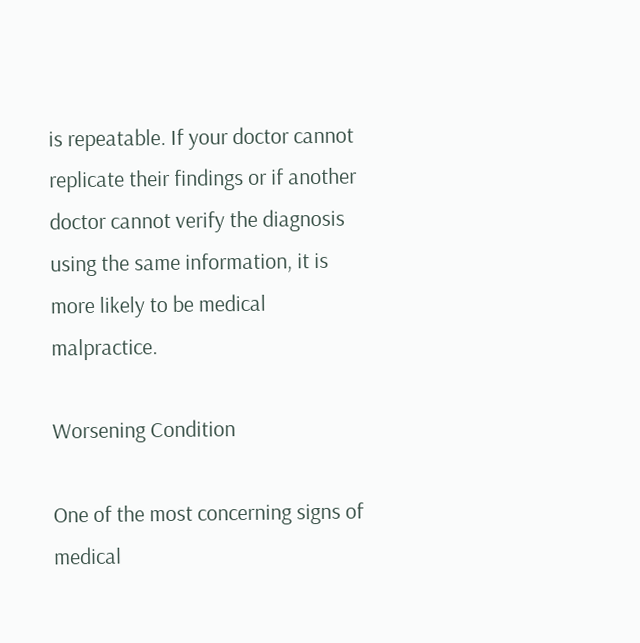is repeatable. If your doctor cannot replicate their findings or if another doctor cannot verify the diagnosis using the same information, it is more likely to be medical malpractice.

Worsening Condition

One of the most concerning signs of medical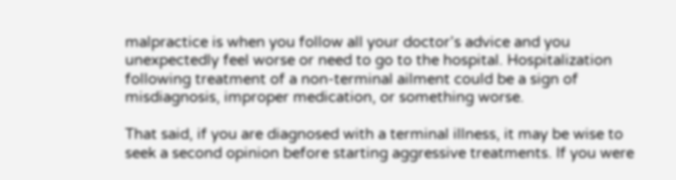malpractice is when you follow all your doctor’s advice and you unexpectedly feel worse or need to go to the hospital. Hospitalization following treatment of a non-terminal ailment could be a sign of misdiagnosis, improper medication, or something worse.

That said, if you are diagnosed with a terminal illness, it may be wise to seek a second opinion before starting aggressive treatments. If you were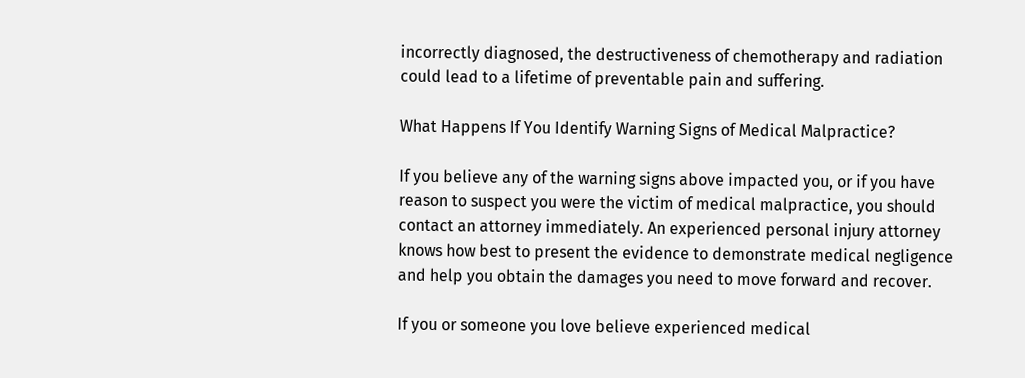incorrectly diagnosed, the destructiveness of chemotherapy and radiation could lead to a lifetime of preventable pain and suffering.

What Happens If You Identify Warning Signs of Medical Malpractice?

If you believe any of the warning signs above impacted you, or if you have reason to suspect you were the victim of medical malpractice, you should contact an attorney immediately. An experienced personal injury attorney knows how best to present the evidence to demonstrate medical negligence and help you obtain the damages you need to move forward and recover.

If you or someone you love believe experienced medical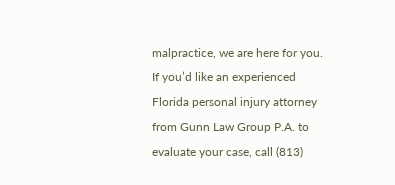malpractice, we are here for you. If you’d like an experienced Florida personal injury attorney from Gunn Law Group P.A. to evaluate your case, call (813)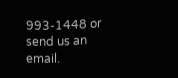993-1448 or send us an email.